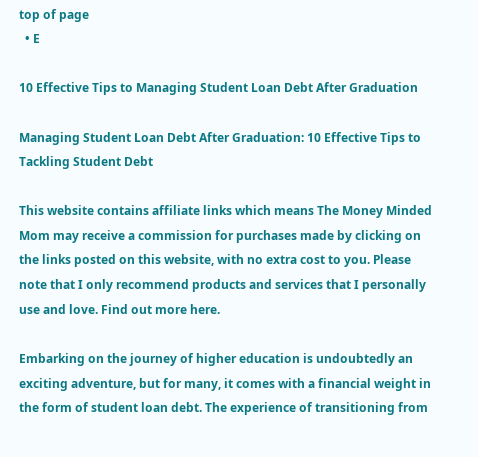top of page
  • E

10 Effective Tips to Managing Student Loan Debt After Graduation

Managing Student Loan Debt After Graduation: 10 Effective Tips to Tackling Student Debt

This website contains affiliate links which means The Money Minded Mom may receive a commission for purchases made by clicking on the links posted on this website, with no extra cost to you. Please note that I only recommend products and services that I personally use and love. Find out more here.

Embarking on the journey of higher education is undoubtedly an exciting adventure, but for many, it comes with a financial weight in the form of student loan debt. The experience of transitioning from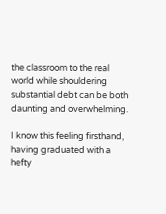the classroom to the real world while shouldering substantial debt can be both daunting and overwhelming.

I know this feeling firsthand, having graduated with a hefty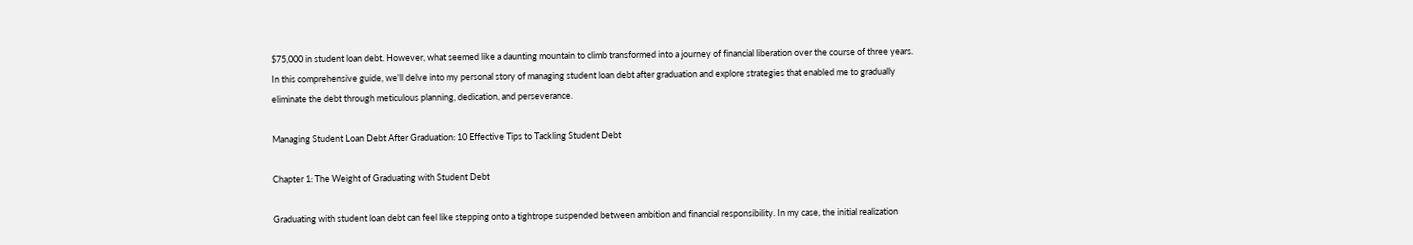$75,000 in student loan debt. However, what seemed like a daunting mountain to climb transformed into a journey of financial liberation over the course of three years. In this comprehensive guide, we'll delve into my personal story of managing student loan debt after graduation and explore strategies that enabled me to gradually eliminate the debt through meticulous planning, dedication, and perseverance.

Managing Student Loan Debt After Graduation: 10 Effective Tips to Tackling Student Debt

Chapter 1: The Weight of Graduating with Student Debt

Graduating with student loan debt can feel like stepping onto a tightrope suspended between ambition and financial responsibility. In my case, the initial realization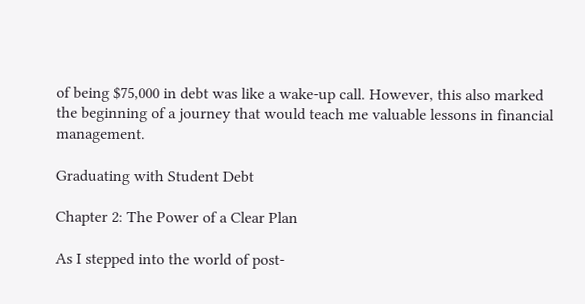of being $75,000 in debt was like a wake-up call. However, this also marked the beginning of a journey that would teach me valuable lessons in financial management.

Graduating with Student Debt

Chapter 2: The Power of a Clear Plan

As I stepped into the world of post-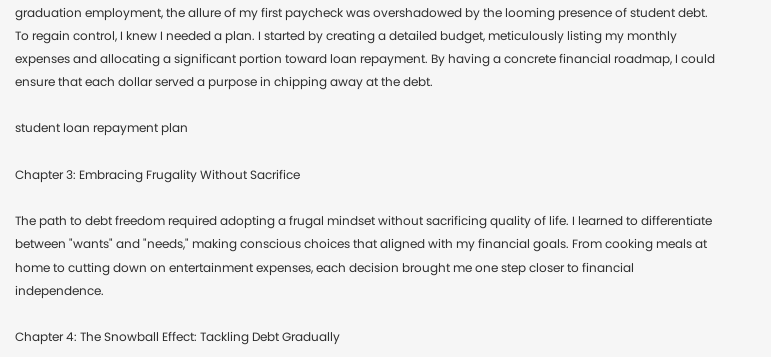graduation employment, the allure of my first paycheck was overshadowed by the looming presence of student debt. To regain control, I knew I needed a plan. I started by creating a detailed budget, meticulously listing my monthly expenses and allocating a significant portion toward loan repayment. By having a concrete financial roadmap, I could ensure that each dollar served a purpose in chipping away at the debt.

student loan repayment plan

Chapter 3: Embracing Frugality Without Sacrifice

The path to debt freedom required adopting a frugal mindset without sacrificing quality of life. I learned to differentiate between "wants" and "needs," making conscious choices that aligned with my financial goals. From cooking meals at home to cutting down on entertainment expenses, each decision brought me one step closer to financial independence.

Chapter 4: The Snowball Effect: Tackling Debt Gradually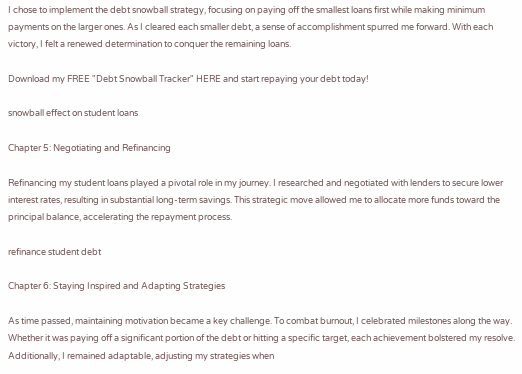I chose to implement the debt snowball strategy, focusing on paying off the smallest loans first while making minimum payments on the larger ones. As I cleared each smaller debt, a sense of accomplishment spurred me forward. With each victory, I felt a renewed determination to conquer the remaining loans.

Download my FREE "Debt Snowball Tracker" HERE and start repaying your debt today!

snowball effect on student loans

Chapter 5: Negotiating and Refinancing

Refinancing my student loans played a pivotal role in my journey. I researched and negotiated with lenders to secure lower interest rates, resulting in substantial long-term savings. This strategic move allowed me to allocate more funds toward the principal balance, accelerating the repayment process.

refinance student debt

Chapter 6: Staying Inspired and Adapting Strategies

As time passed, maintaining motivation became a key challenge. To combat burnout, I celebrated milestones along the way. Whether it was paying off a significant portion of the debt or hitting a specific target, each achievement bolstered my resolve. Additionally, I remained adaptable, adjusting my strategies when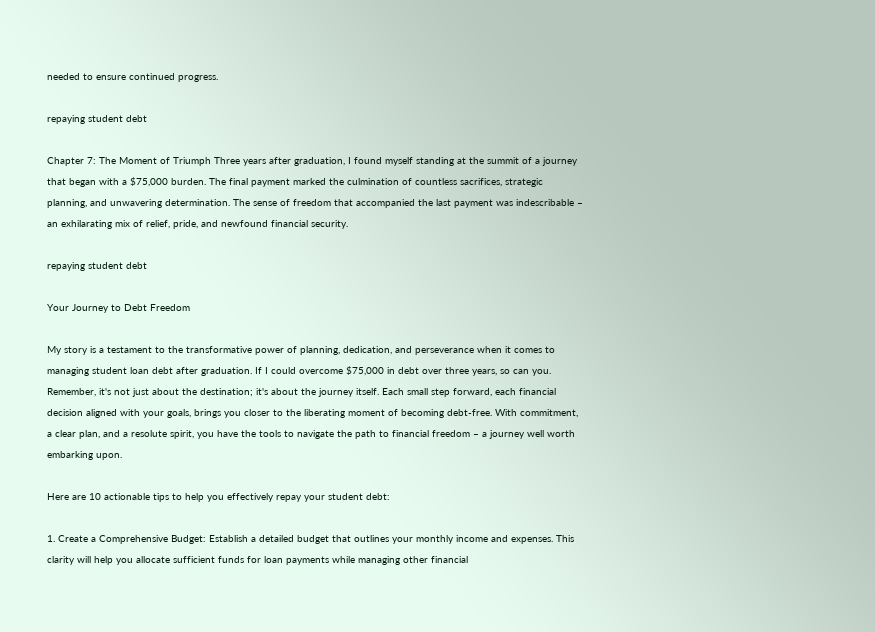needed to ensure continued progress.

repaying student debt

Chapter 7: The Moment of Triumph Three years after graduation, I found myself standing at the summit of a journey that began with a $75,000 burden. The final payment marked the culmination of countless sacrifices, strategic planning, and unwavering determination. The sense of freedom that accompanied the last payment was indescribable – an exhilarating mix of relief, pride, and newfound financial security.

repaying student debt

Your Journey to Debt Freedom

My story is a testament to the transformative power of planning, dedication, and perseverance when it comes to managing student loan debt after graduation. If I could overcome $75,000 in debt over three years, so can you. Remember, it's not just about the destination; it's about the journey itself. Each small step forward, each financial decision aligned with your goals, brings you closer to the liberating moment of becoming debt-free. With commitment, a clear plan, and a resolute spirit, you have the tools to navigate the path to financial freedom – a journey well worth embarking upon.

Here are 10 actionable tips to help you effectively repay your student debt:

1. Create a Comprehensive Budget: Establish a detailed budget that outlines your monthly income and expenses. This clarity will help you allocate sufficient funds for loan payments while managing other financial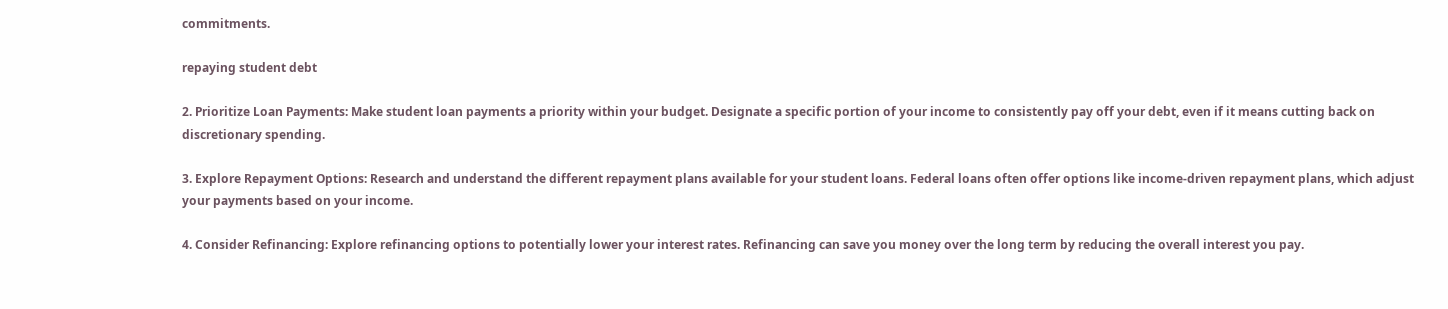commitments.

repaying student debt

2. Prioritize Loan Payments: Make student loan payments a priority within your budget. Designate a specific portion of your income to consistently pay off your debt, even if it means cutting back on discretionary spending.

3. Explore Repayment Options: Research and understand the different repayment plans available for your student loans. Federal loans often offer options like income-driven repayment plans, which adjust your payments based on your income.

4. Consider Refinancing: Explore refinancing options to potentially lower your interest rates. Refinancing can save you money over the long term by reducing the overall interest you pay.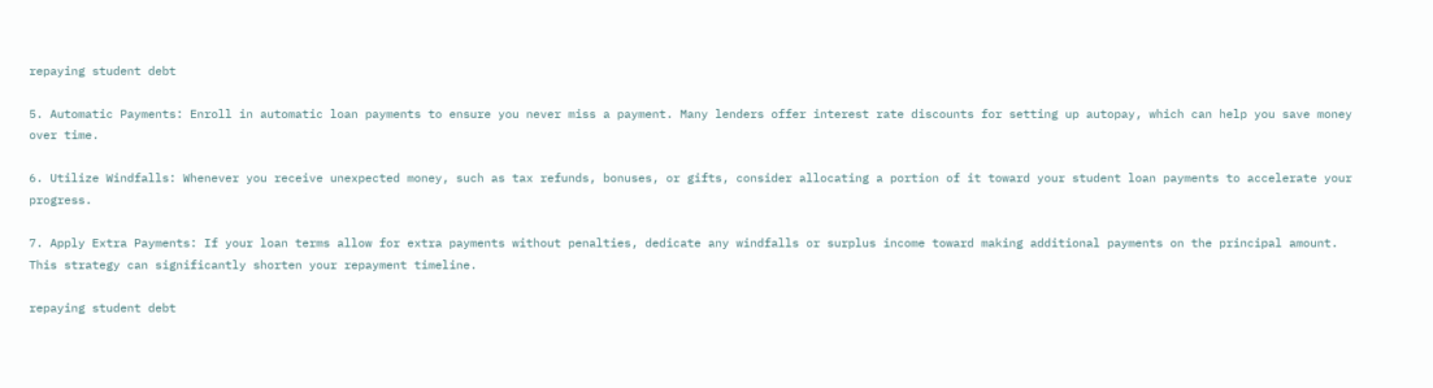repaying student debt

5. Automatic Payments: Enroll in automatic loan payments to ensure you never miss a payment. Many lenders offer interest rate discounts for setting up autopay, which can help you save money over time.

6. Utilize Windfalls: Whenever you receive unexpected money, such as tax refunds, bonuses, or gifts, consider allocating a portion of it toward your student loan payments to accelerate your progress.

7. Apply Extra Payments: If your loan terms allow for extra payments without penalties, dedicate any windfalls or surplus income toward making additional payments on the principal amount. This strategy can significantly shorten your repayment timeline.

repaying student debt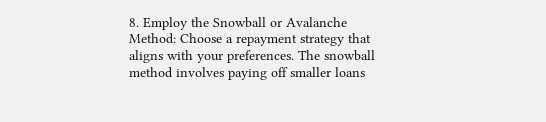8. Employ the Snowball or Avalanche Method: Choose a repayment strategy that aligns with your preferences. The snowball method involves paying off smaller loans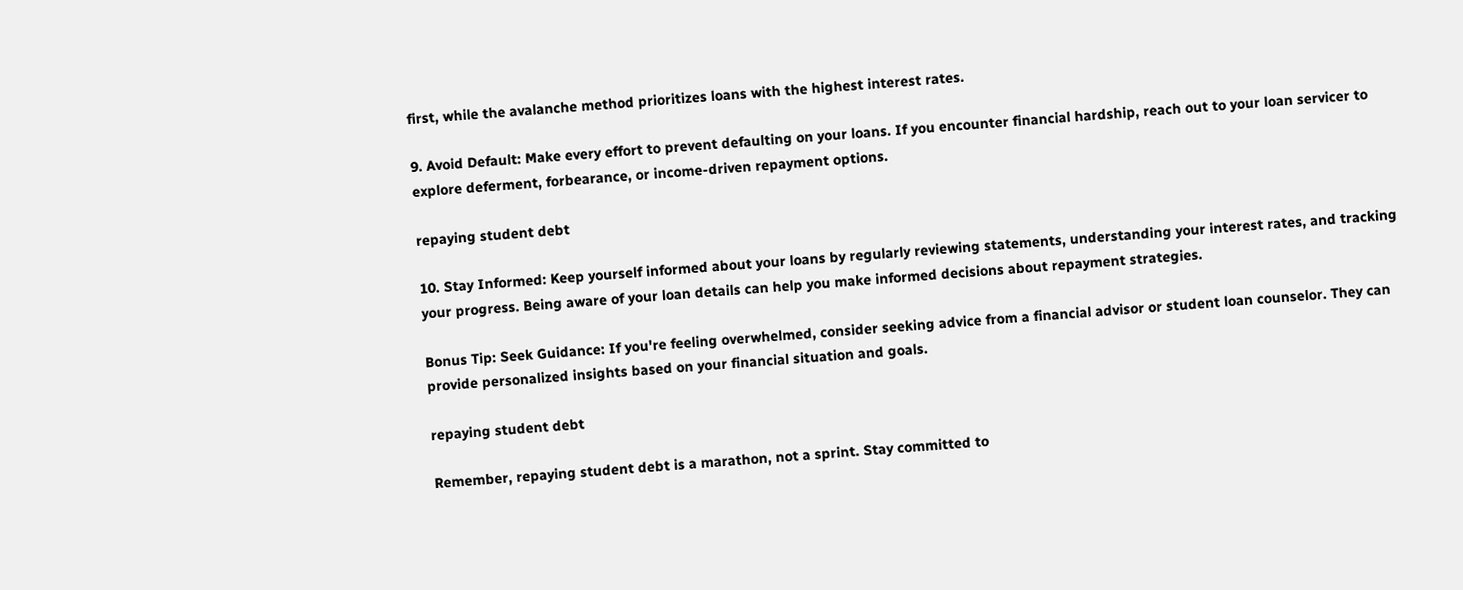first, while the avalanche method prioritizes loans with the highest interest rates.

9. Avoid Default: Make every effort to prevent defaulting on your loans. If you encounter financial hardship, reach out to your loan servicer to explore deferment, forbearance, or income-driven repayment options.

repaying student debt

10. Stay Informed: Keep yourself informed about your loans by regularly reviewing statements, understanding your interest rates, and tracking your progress. Being aware of your loan details can help you make informed decisions about repayment strategies.

Bonus Tip: Seek Guidance: If you're feeling overwhelmed, consider seeking advice from a financial advisor or student loan counselor. They can provide personalized insights based on your financial situation and goals.

repaying student debt

Remember, repaying student debt is a marathon, not a sprint. Stay committed to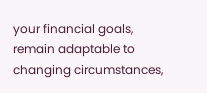your financial goals, remain adaptable to changing circumstances,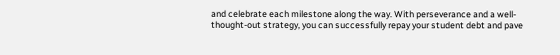and celebrate each milestone along the way. With perseverance and a well-thought-out strategy, you can successfully repay your student debt and pave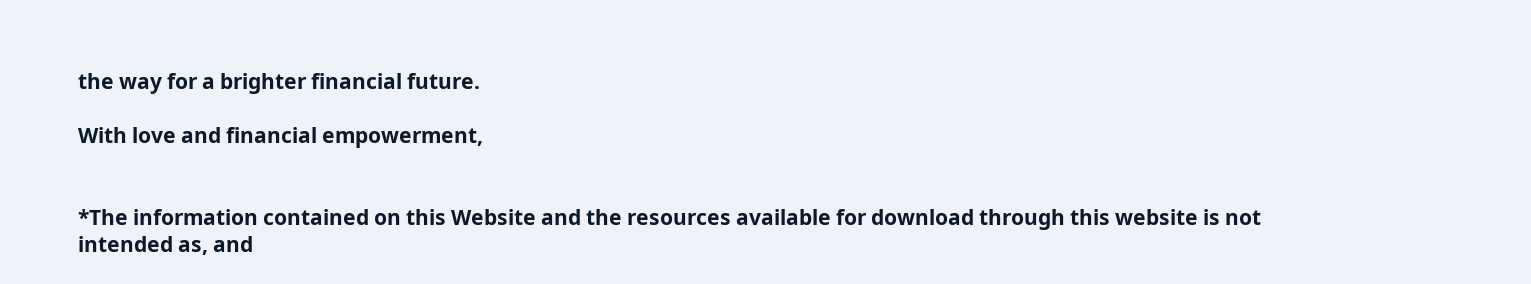the way for a brighter financial future.

With love and financial empowerment,


*The information contained on this Website and the resources available for download through this website is not intended as, and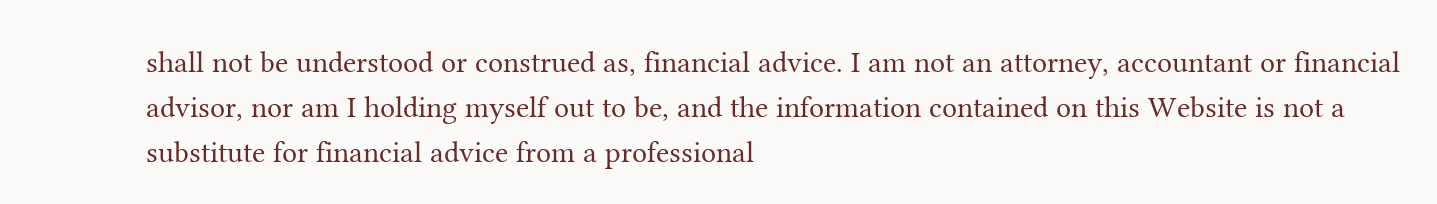shall not be understood or construed as, financial advice. I am not an attorney, accountant or financial advisor, nor am I holding myself out to be, and the information contained on this Website is not a substitute for financial advice from a professional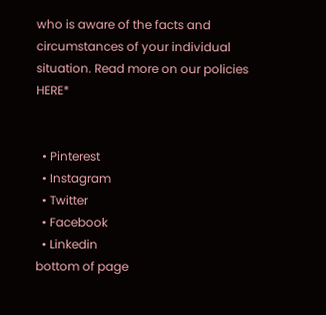who is aware of the facts and circumstances of your individual situation. Read more on our policies HERE*


  • Pinterest
  • Instagram
  • Twitter
  • Facebook
  • Linkedin
bottom of page